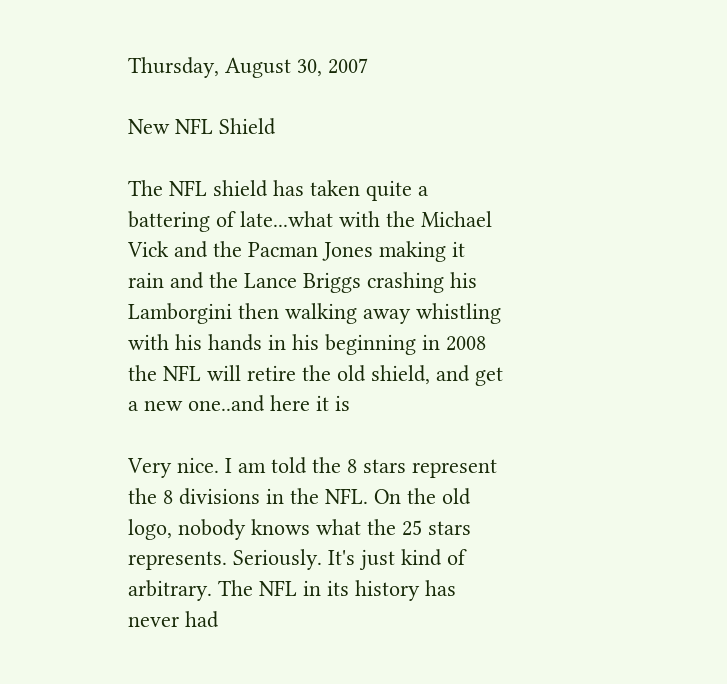Thursday, August 30, 2007

New NFL Shield

The NFL shield has taken quite a battering of late...what with the Michael Vick and the Pacman Jones making it rain and the Lance Briggs crashing his Lamborgini then walking away whistling with his hands in his beginning in 2008 the NFL will retire the old shield, and get a new one..and here it is

Very nice. I am told the 8 stars represent the 8 divisions in the NFL. On the old logo, nobody knows what the 25 stars represents. Seriously. It's just kind of arbitrary. The NFL in its history has never had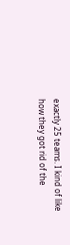exactly 25 teams. I kind of like how they got rid of the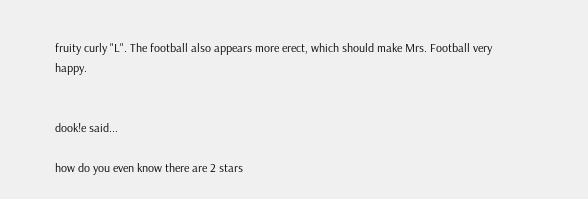fruity curly "L". The football also appears more erect, which should make Mrs. Football very happy.


dook!e said...

how do you even know there are 2 stars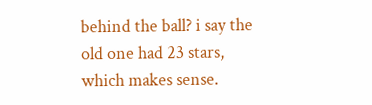behind the ball? i say the old one had 23 stars, which makes sense.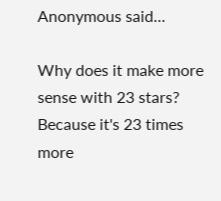Anonymous said...

Why does it make more sense with 23 stars? Because it's 23 times more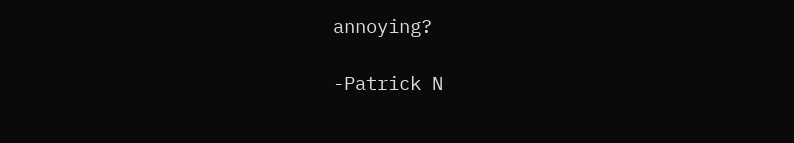annoying?

-Patrick N